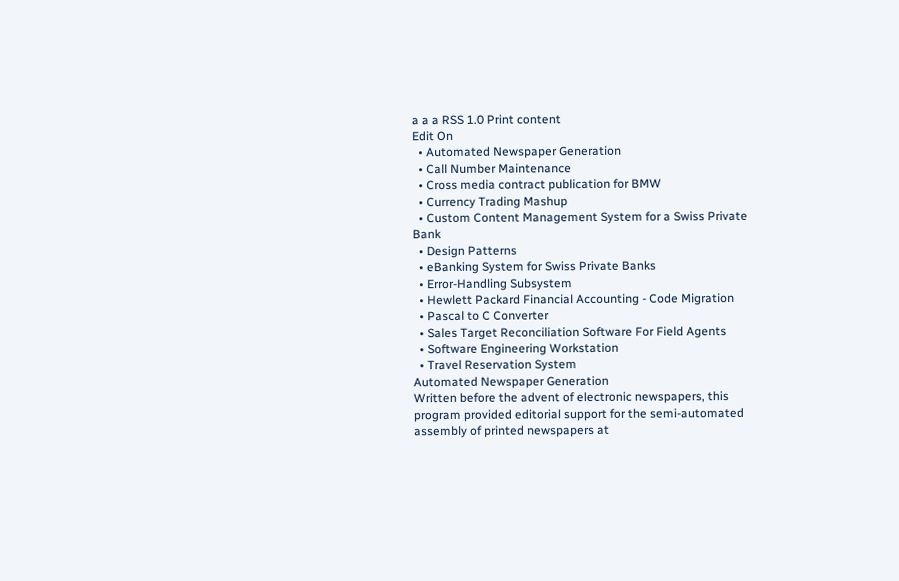a a a RSS 1.0 Print content
Edit On
  • Automated Newspaper Generation
  • Call Number Maintenance
  • Cross media contract publication for BMW
  • Currency Trading Mashup
  • Custom Content Management System for a Swiss Private Bank
  • Design Patterns
  • eBanking System for Swiss Private Banks
  • Error-Handling Subsystem
  • Hewlett Packard Financial Accounting - Code Migration
  • Pascal to C Converter
  • Sales Target Reconciliation Software For Field Agents
  • Software Engineering Workstation
  • Travel Reservation System
Automated Newspaper Generation
Written before the advent of electronic newspapers, this program provided editorial support for the semi-automated assembly of printed newspapers at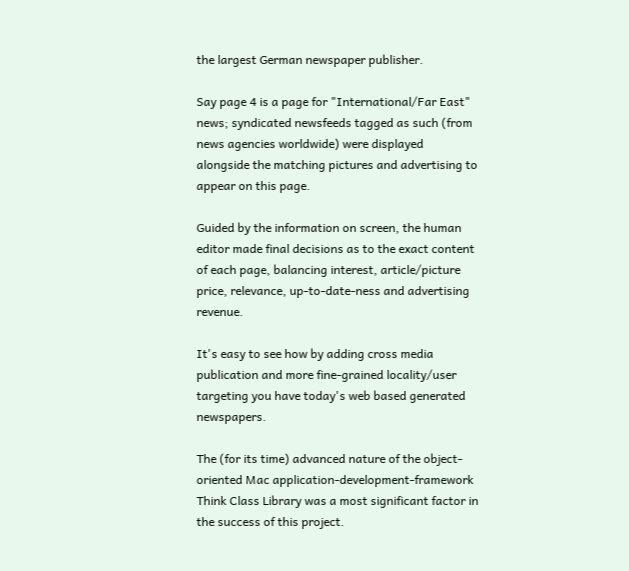the largest German newspaper publisher.

Say page 4 is a page for "International/Far East" news; syndicated newsfeeds tagged as such (from news agencies worldwide) were displayed alongside the matching pictures and advertising to appear on this page.

Guided by the information on screen, the human editor made final decisions as to the exact content of each page, balancing interest, article/picture price, relevance, up-to-date-ness and advertising revenue.

It's easy to see how by adding cross media publication and more fine-grained locality/user targeting you have today's web based generated newspapers.

The (for its time) advanced nature of the object-oriented Mac application-development-framework Think Class Library was a most significant factor in the success of this project.